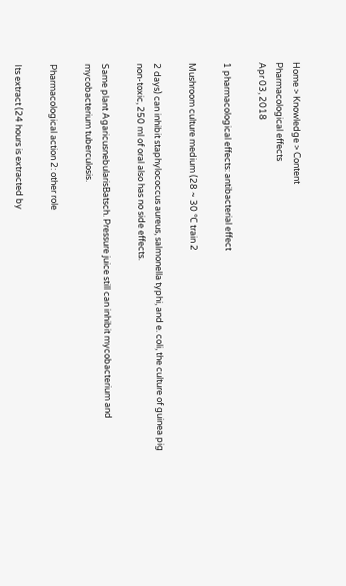Home > Knowledge > Content
Pharmacological effects
Apr 03, 2018

1 pharmacological effects: antibacterial effect

Mushroom culture medium (28 ~ 30 ℃ train 2

2 days) can inhibit staphylococcus aureus, salmonella typhi, and e. coli, the culture of guinea pig non-toxic, 250 ml of oral also has no side effects.

Same plant AgaricusnebularisBatsch. Pressure juice still can inhibit mycobacterium and mycobacterium tuberculosis.

Pharmacological action 2: other role

Its extract (24 hours is extracted by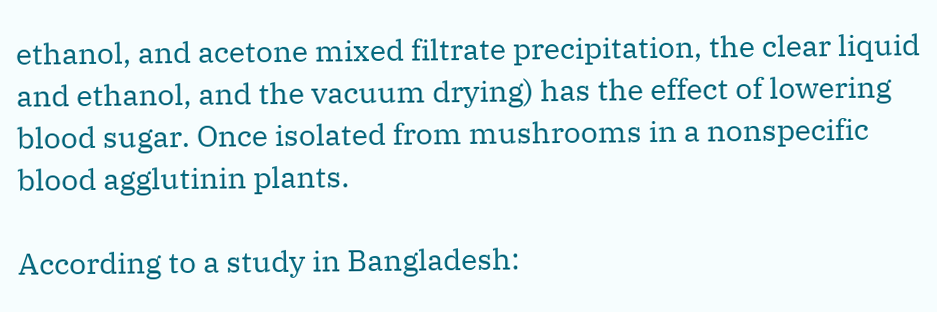ethanol, and acetone mixed filtrate precipitation, the clear liquid and ethanol, and the vacuum drying) has the effect of lowering blood sugar. Once isolated from mushrooms in a nonspecific blood agglutinin plants.

According to a study in Bangladesh: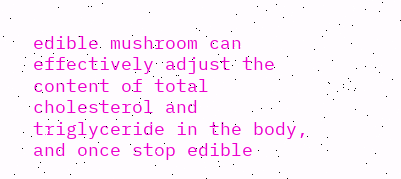edible mushroom can effectively adjust the content of total cholesterol and triglyceride in the body, and once stop edible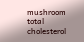mushroom total cholesterol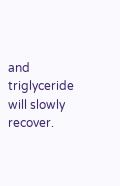and triglyceride will slowly recover.